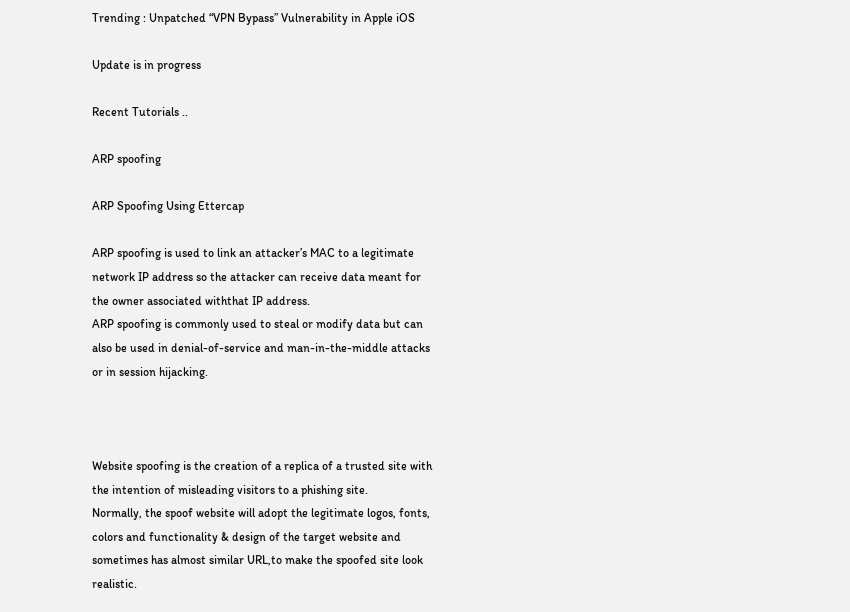Trending : Unpatched “VPN Bypass” Vulnerability in Apple iOS

Update is in progress

Recent Tutorials ..

ARP spoofing

ARP Spoofing Using Ettercap

ARP spoofing is used to link an attacker’s MAC to a legitimate network IP address so the attacker can receive data meant for the owner associated withthat IP address.
ARP spoofing is commonly used to steal or modify data but can also be used in denial-of-service and man-in-the-middle attacks or in session hijacking.



Website spoofing is the creation of a replica of a trusted site with the intention of misleading visitors to a phishing site.
Normally, the spoof website will adopt the legitimate logos, fonts, colors and functionality & design of the target website and sometimes has almost similar URL,to make the spoofed site look realistic.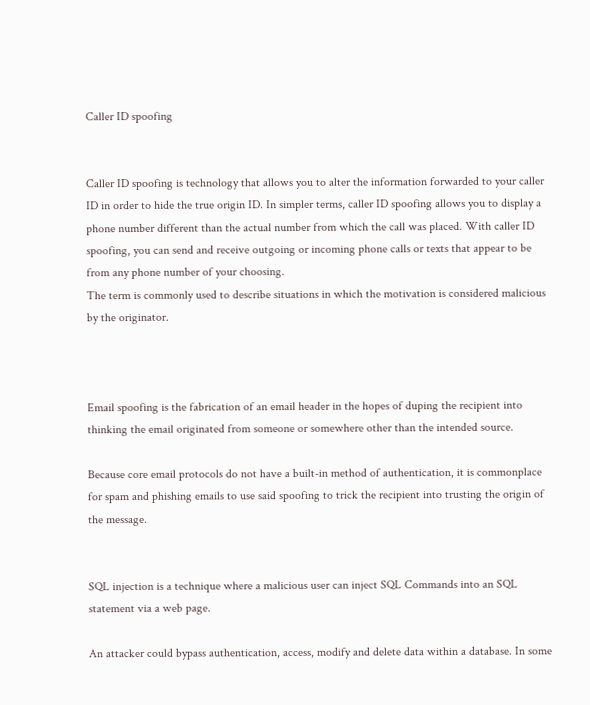Caller ID spoofing


Caller ID spoofing is technology that allows you to alter the information forwarded to your caller ID in order to hide the true origin ID. In simpler terms, caller ID spoofing allows you to display a phone number different than the actual number from which the call was placed. With caller ID spoofing, you can send and receive outgoing or incoming phone calls or texts that appear to be from any phone number of your choosing.
The term is commonly used to describe situations in which the motivation is considered malicious by the originator.



Email spoofing is the fabrication of an email header in the hopes of duping the recipient into thinking the email originated from someone or somewhere other than the intended source.

Because core email protocols do not have a built-in method of authentication, it is commonplace for spam and phishing emails to use said spoofing to trick the recipient into trusting the origin of the message.


SQL injection is a technique where a malicious user can inject SQL Commands into an SQL statement via a web page.

An attacker could bypass authentication, access, modify and delete data within a database. In some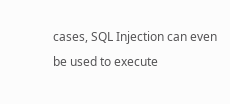cases, SQL Injection can even be used to execute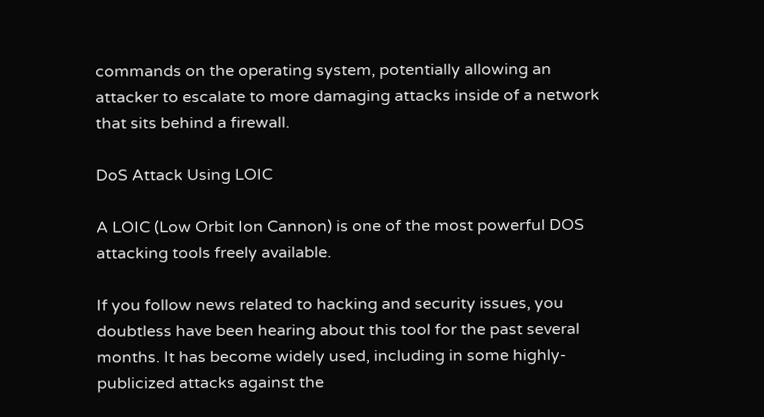commands on the operating system, potentially allowing an attacker to escalate to more damaging attacks inside of a network that sits behind a firewall.

DoS Attack Using LOIC

A LOIC (Low Orbit Ion Cannon) is one of the most powerful DOS attacking tools freely available.

If you follow news related to hacking and security issues, you doubtless have been hearing about this tool for the past several months. It has become widely used, including in some highly-publicized attacks against the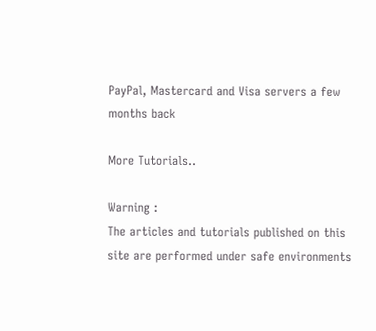PayPal, Mastercard and Visa servers a few months back

More Tutorials..

Warning :
The articles and tutorials published on this site are performed under safe environments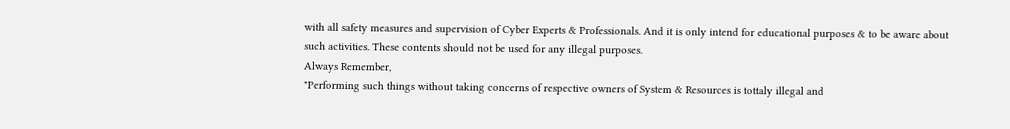with all safety measures and supervision of Cyber Experts & Professionals. And it is only intend for educational purposes & to be aware about such activities. These contents should not be used for any illegal purposes.
Always Remember,
"Performing such things without taking concerns of respective owners of System & Resources is tottaly illegal and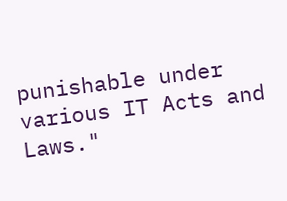punishable under various IT Acts and Laws."